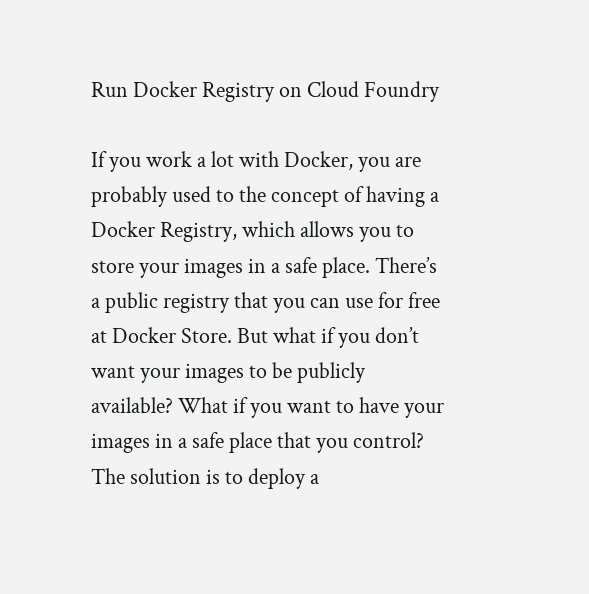Run Docker Registry on Cloud Foundry

If you work a lot with Docker, you are probably used to the concept of having a Docker Registry, which allows you to store your images in a safe place. There’s a public registry that you can use for free at Docker Store. But what if you don’t want your images to be publicly available? What if you want to have your images in a safe place that you control? The solution is to deploy a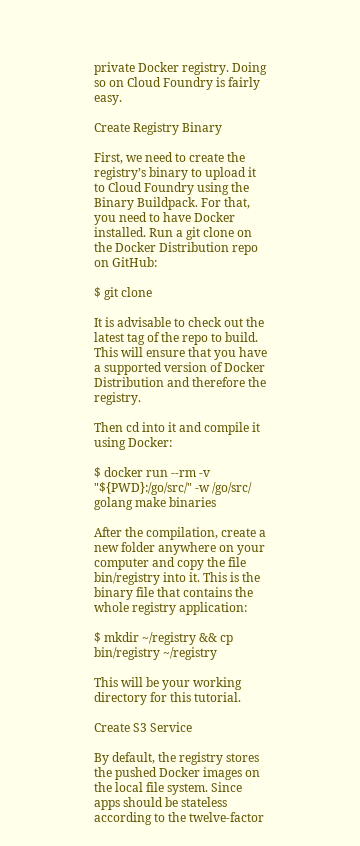private Docker registry. Doing so on Cloud Foundry is fairly easy.

Create Registry Binary

First, we need to create the registry’s binary to upload it to Cloud Foundry using the Binary Buildpack. For that, you need to have Docker installed. Run a git clone on the Docker Distribution repo on GitHub:

$ git clone

It is advisable to check out the latest tag of the repo to build. This will ensure that you have a supported version of Docker Distribution and therefore the registry.

Then cd into it and compile it using Docker:

$ docker run --rm -v "${PWD}:/go/src/" -w /go/src/ golang make binaries

After the compilation, create a new folder anywhere on your computer and copy the file bin/registry into it. This is the binary file that contains the whole registry application:

$ mkdir ~/registry && cp bin/registry ~/registry

This will be your working directory for this tutorial.

Create S3 Service

By default, the registry stores the pushed Docker images on the local file system. Since apps should be stateless according to the twelve-factor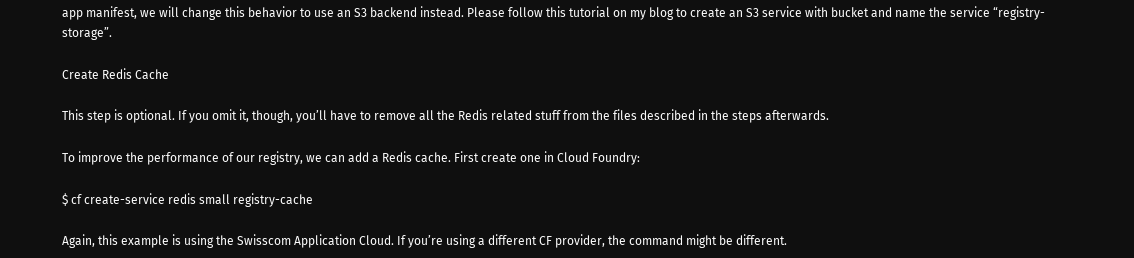app manifest, we will change this behavior to use an S3 backend instead. Please follow this tutorial on my blog to create an S3 service with bucket and name the service “registry-storage”.

Create Redis Cache

This step is optional. If you omit it, though, you’ll have to remove all the Redis related stuff from the files described in the steps afterwards.

To improve the performance of our registry, we can add a Redis cache. First create one in Cloud Foundry:

$ cf create-service redis small registry-cache

Again, this example is using the Swisscom Application Cloud. If you’re using a different CF provider, the command might be different.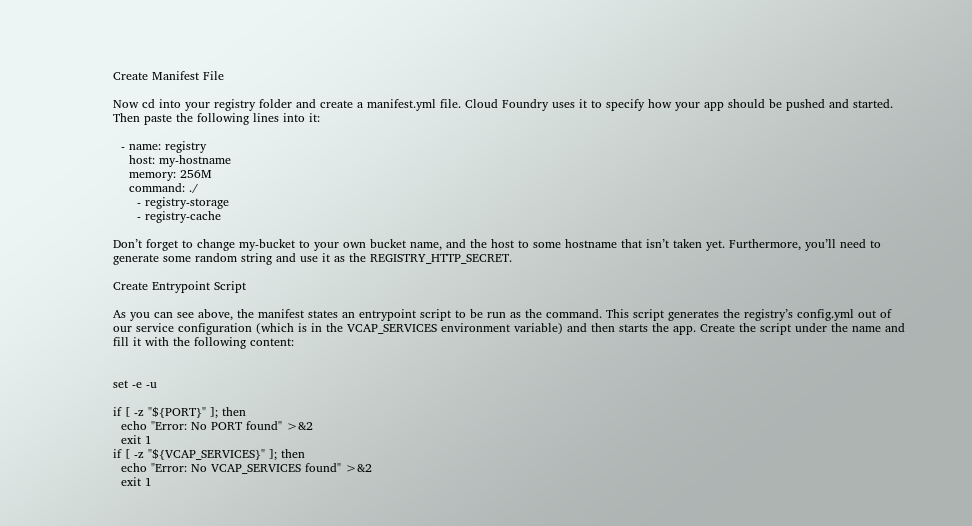Create Manifest File

Now cd into your registry folder and create a manifest.yml file. Cloud Foundry uses it to specify how your app should be pushed and started. Then paste the following lines into it:

  - name: registry
    host: my-hostname
    memory: 256M
    command: ./
      - registry-storage
      - registry-cache

Don’t forget to change my-bucket to your own bucket name, and the host to some hostname that isn’t taken yet. Furthermore, you’ll need to generate some random string and use it as the REGISTRY_HTTP_SECRET.

Create Entrypoint Script

As you can see above, the manifest states an entrypoint script to be run as the command. This script generates the registry’s config.yml out of our service configuration (which is in the VCAP_SERVICES environment variable) and then starts the app. Create the script under the name and fill it with the following content:


set -e -u

if [ -z "${PORT}" ]; then
  echo "Error: No PORT found" >&2
  exit 1
if [ -z "${VCAP_SERVICES}" ]; then
  echo "Error: No VCAP_SERVICES found" >&2
  exit 1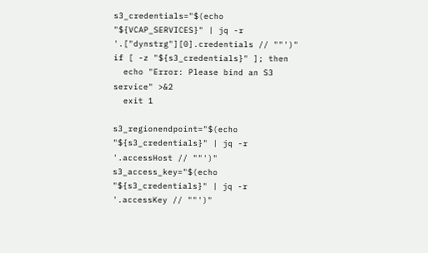s3_credentials="$(echo "${VCAP_SERVICES}" | jq -r '.["dynstrg"][0].credentials // ""')"
if [ -z "${s3_credentials}" ]; then
  echo "Error: Please bind an S3 service" >&2
  exit 1

s3_regionendpoint="$(echo "${s3_credentials}" | jq -r '.accessHost // ""')"
s3_access_key="$(echo "${s3_credentials}" | jq -r '.accessKey // ""')"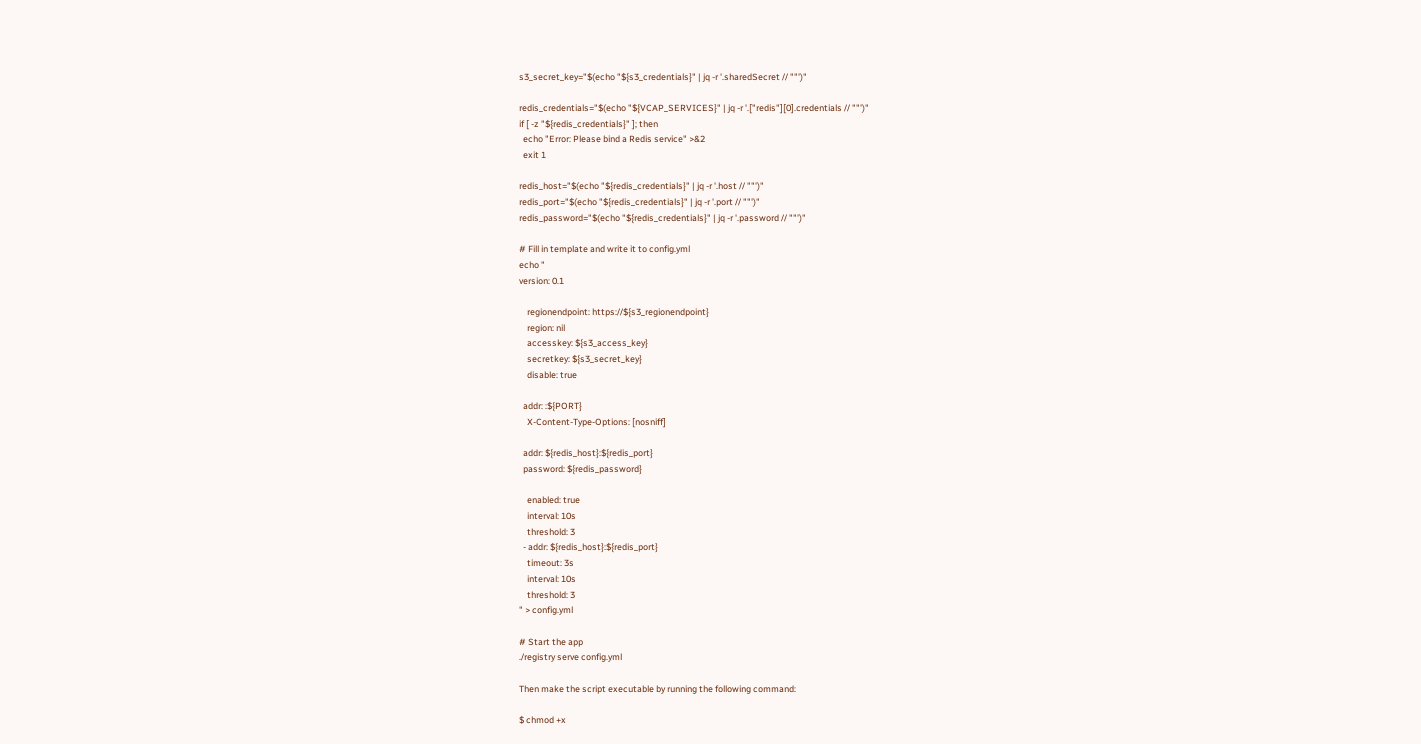s3_secret_key="$(echo "${s3_credentials}" | jq -r '.sharedSecret // ""')"

redis_credentials="$(echo "${VCAP_SERVICES}" | jq -r '.["redis"][0].credentials // ""')"
if [ -z "${redis_credentials}" ]; then
  echo "Error: Please bind a Redis service" >&2
  exit 1

redis_host="$(echo "${redis_credentials}" | jq -r '.host // ""')"
redis_port="$(echo "${redis_credentials}" | jq -r '.port // ""')"
redis_password="$(echo "${redis_credentials}" | jq -r '.password // ""')"

# Fill in template and write it to config.yml
echo "
version: 0.1

    regionendpoint: https://${s3_regionendpoint}
    region: nil
    accesskey: ${s3_access_key}
    secretkey: ${s3_secret_key}
    disable: true

  addr: :${PORT}
    X-Content-Type-Options: [nosniff]

  addr: ${redis_host}:${redis_port}
  password: ${redis_password}

    enabled: true
    interval: 10s
    threshold: 3
  - addr: ${redis_host}:${redis_port}
    timeout: 3s
    interval: 10s
    threshold: 3
" > config.yml

# Start the app
./registry serve config.yml

Then make the script executable by running the following command:

$ chmod +x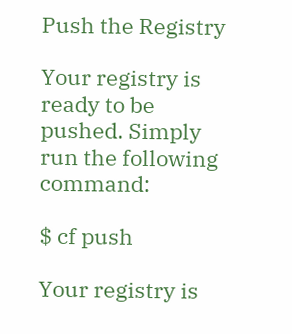Push the Registry

Your registry is ready to be pushed. Simply run the following command:

$ cf push

Your registry is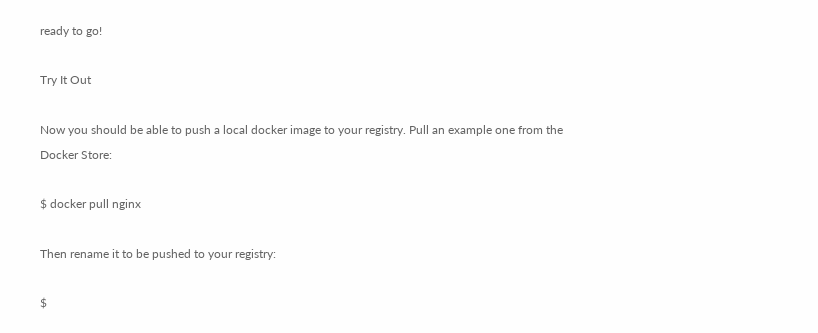ready to go!

Try It Out

Now you should be able to push a local docker image to your registry. Pull an example one from the Docker Store:

$ docker pull nginx

Then rename it to be pushed to your registry:

$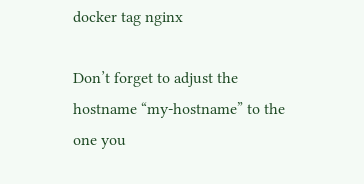docker tag nginx

Don’t forget to adjust the hostname “my-hostname” to the one you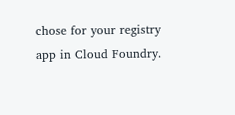chose for your registry app in Cloud Foundry.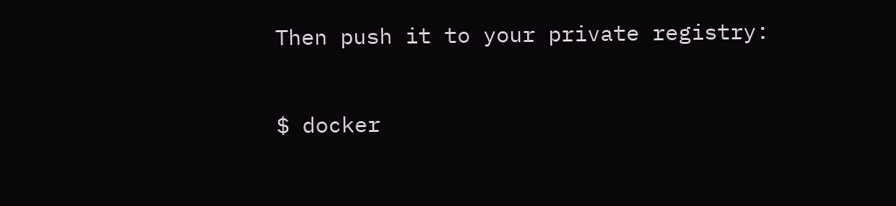Then push it to your private registry:

$ docker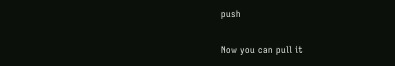push

Now you can pull it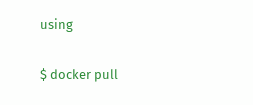using

$ docker pull